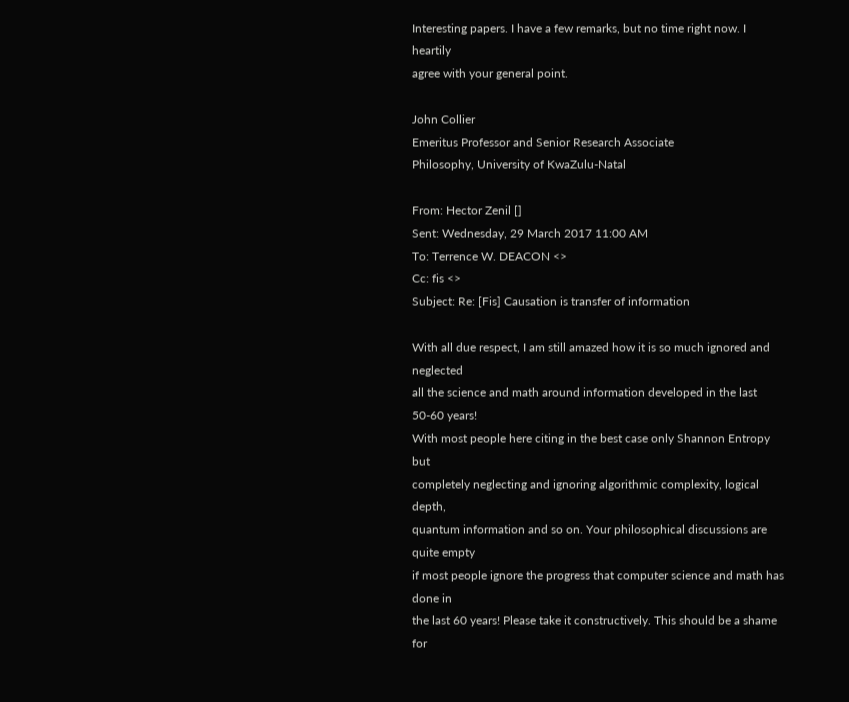Interesting papers. I have a few remarks, but no time right now. I heartily
agree with your general point.

John Collier
Emeritus Professor and Senior Research Associate
Philosophy, University of KwaZulu-Natal

From: Hector Zenil []
Sent: Wednesday, 29 March 2017 11:00 AM
To: Terrence W. DEACON <>
Cc: fis <>
Subject: Re: [Fis] Causation is transfer of information

With all due respect, I am still amazed how it is so much ignored and neglected
all the science and math around information developed in the last 50-60 years!
With most people here citing in the best case only Shannon Entropy but
completely neglecting and ignoring algorithmic complexity, logical depth,
quantum information and so on. Your philosophical discussions are quite empty
if most people ignore the progress that computer science and math has done in
the last 60 years! Please take it constructively. This should be a shame for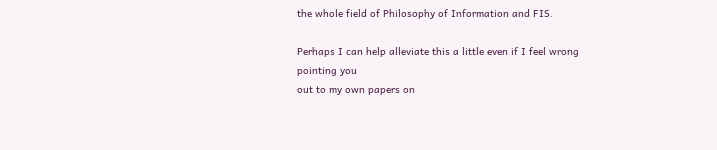the whole field of Philosophy of Information and FIS.

Perhaps I can help alleviate this a little even if I feel wrong pointing you
out to my own papers on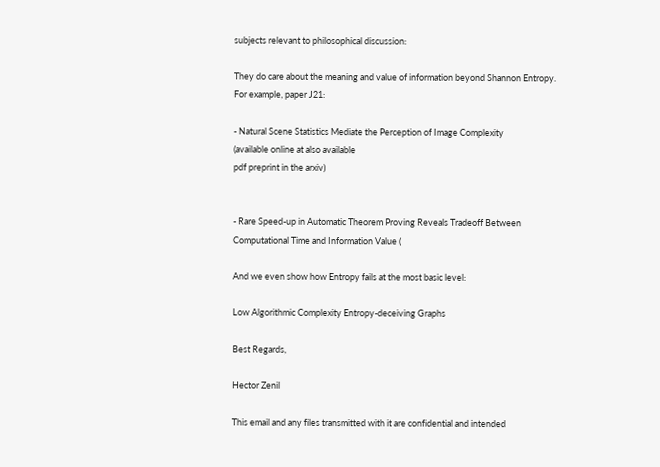subjects relevant to philosophical discussion:

They do care about the meaning and value of information beyond Shannon Entropy.
For example, paper J21:

- Natural Scene Statistics Mediate the Perception of Image Complexity
(available online at also available
pdf preprint in the arxiv)


- Rare Speed-up in Automatic Theorem Proving Reveals Tradeoff Between
Computational Time and Information Value (

And we even show how Entropy fails at the most basic level:

Low Algorithmic Complexity Entropy-deceiving Graphs

Best Regards,

Hector Zenil

This email and any files transmitted with it are confidential and intended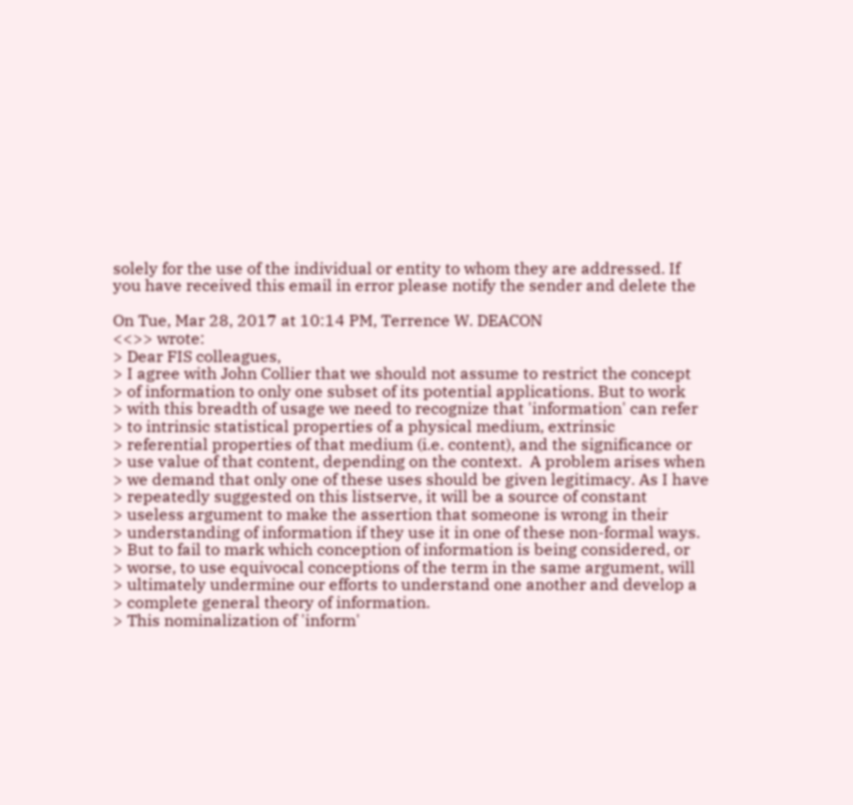solely for the use of the individual or entity to whom they are addressed. If
you have received this email in error please notify the sender and delete the

On Tue, Mar 28, 2017 at 10:14 PM, Terrence W. DEACON
<<>> wrote:
> Dear FIS colleagues,
> I agree with John Collier that we should not assume to restrict the concept
> of information to only one subset of its potential applications. But to work
> with this breadth of usage we need to recognize that 'information' can refer
> to intrinsic statistical properties of a physical medium, extrinsic
> referential properties of that medium (i.e. content), and the significance or
> use value of that content, depending on the context.  A problem arises when
> we demand that only one of these uses should be given legitimacy. As I have
> repeatedly suggested on this listserve, it will be a source of constant
> useless argument to make the assertion that someone is wrong in their
> understanding of information if they use it in one of these non-formal ways.
> But to fail to mark which conception of information is being considered, or
> worse, to use equivocal conceptions of the term in the same argument, will
> ultimately undermine our efforts to understand one another and develop a
> complete general theory of information.
> This nominalization of 'inform'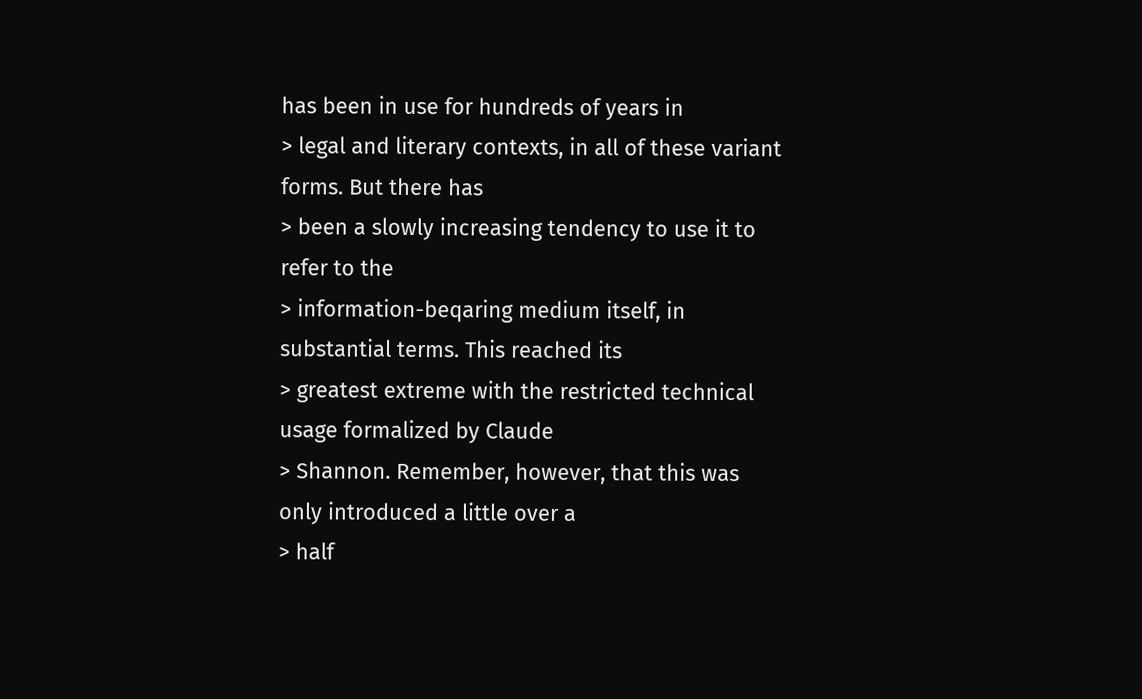has been in use for hundreds of years in
> legal and literary contexts, in all of these variant forms. But there has
> been a slowly increasing tendency to use it to refer to the
> information-beqaring medium itself, in substantial terms. This reached its
> greatest extreme with the restricted technical usage formalized by Claude
> Shannon. Remember, however, that this was only introduced a little over a
> half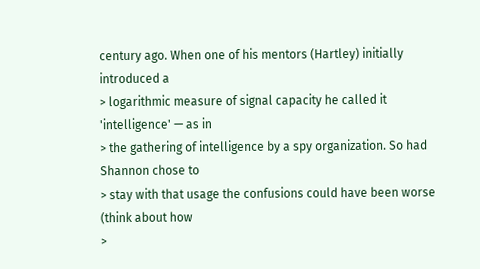century ago. When one of his mentors (Hartley) initially introduced a
> logarithmic measure of signal capacity he called it 'intelligence' — as in
> the gathering of intelligence by a spy organization. So had Shannon chose to
> stay with that usage the confusions could have been worse (think about how
>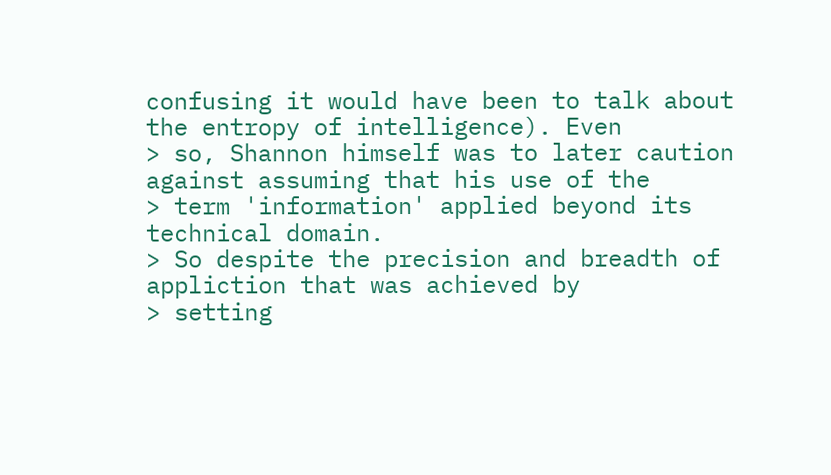confusing it would have been to talk about the entropy of intelligence). Even
> so, Shannon himself was to later caution against assuming that his use of the
> term 'information' applied beyond its technical domain.
> So despite the precision and breadth of appliction that was achieved by
> setting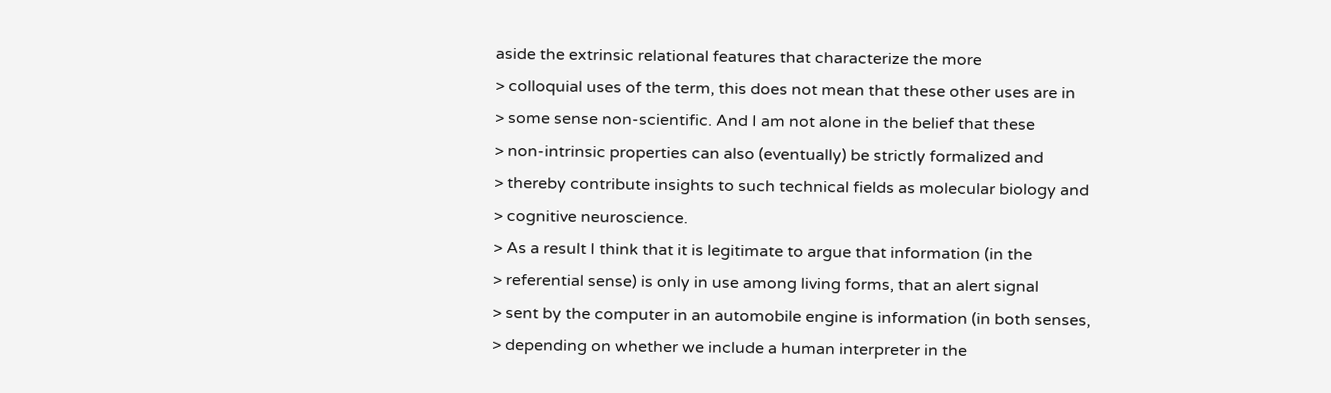aside the extrinsic relational features that characterize the more
> colloquial uses of the term, this does not mean that these other uses are in
> some sense non-scientific. And I am not alone in the belief that these
> non-intrinsic properties can also (eventually) be strictly formalized and
> thereby contribute insights to such technical fields as molecular biology and
> cognitive neuroscience.
> As a result I think that it is legitimate to argue that information (in the
> referential sense) is only in use among living forms, that an alert signal
> sent by the computer in an automobile engine is information (in both senses,
> depending on whether we include a human interpreter in the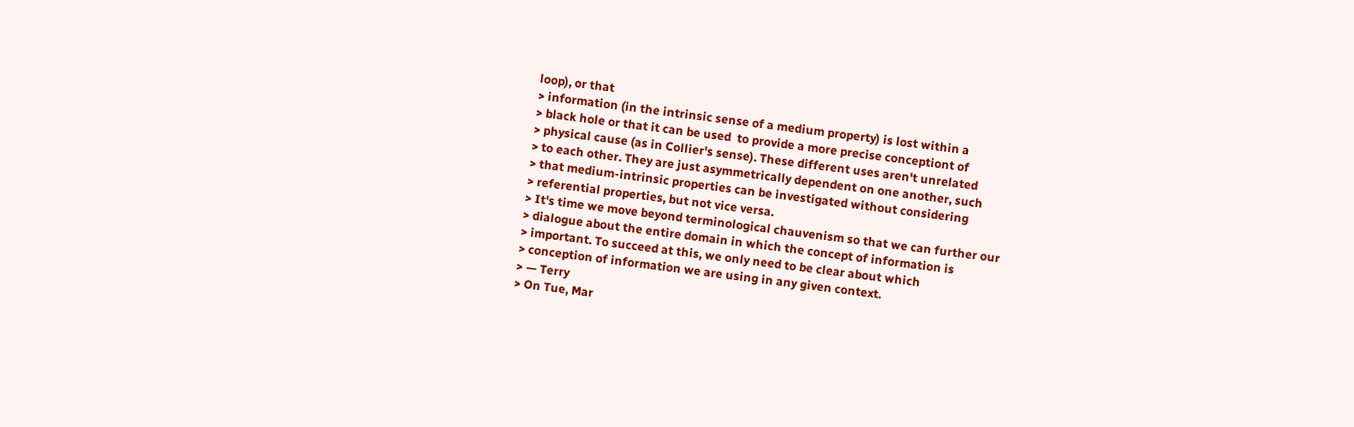loop), or that
> information (in the intrinsic sense of a medium property) is lost within a
> black hole or that it can be used  to provide a more precise conceptiont of
> physical cause (as in Collier's sense). These different uses aren't unrelated
> to each other. They are just asymmetrically dependent on one another, such
> that medium-intrinsic properties can be investigated without considering
> referential properties, but not vice versa.
> It's time we move beyond terminological chauvenism so that we can further our
> dialogue about the entire domain in which the concept of information is
> important. To succeed at this, we only need to be clear about which
> conception of information we are using in any given context.
> — Terry
> On Tue, Mar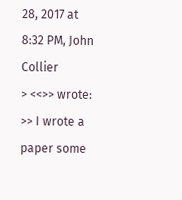28, 2017 at 8:32 PM, John Collier
> <<>> wrote:
>> I wrote a paper some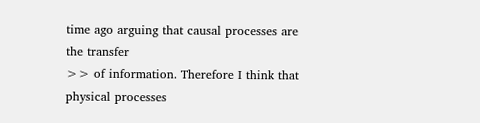time ago arguing that causal processes are the transfer
>> of information. Therefore I think that physical processes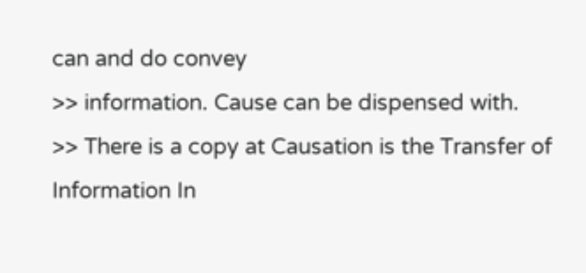can and do convey
>> information. Cause can be dispensed with.
>> There is a copy at Causation is the Transfer of Information In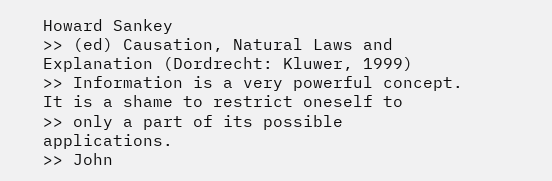Howard Sankey
>> (ed) Causation, Natural Laws and Explanation (Dordrecht: Kluwer, 1999)
>> Information is a very powerful concept. It is a shame to restrict oneself to
>> only a part of its possible applications.
>> John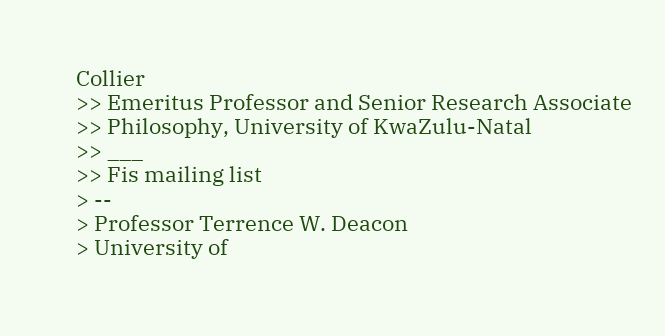Collier
>> Emeritus Professor and Senior Research Associate
>> Philosophy, University of KwaZulu-Natal
>> ___
>> Fis mailing list
> --
> Professor Terrence W. Deacon
> University of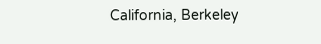California, Berkeley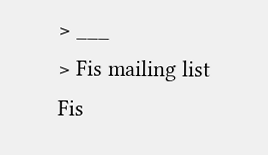> ___
> Fis mailing list
Fis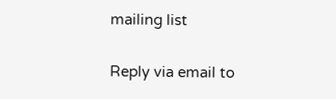mailing list

Reply via email to